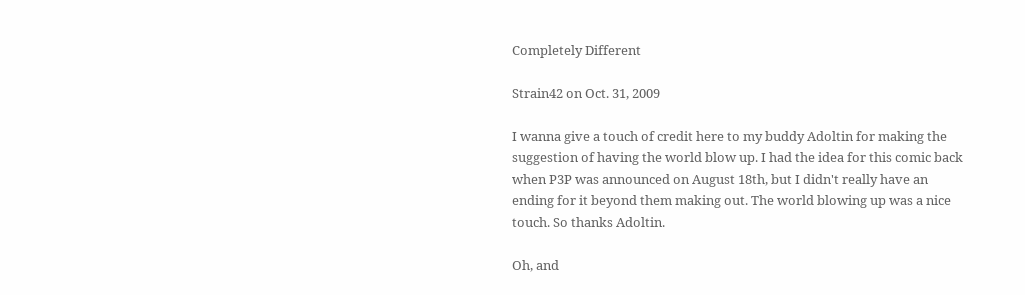Completely Different

Strain42 on Oct. 31, 2009

I wanna give a touch of credit here to my buddy Adoltin for making the suggestion of having the world blow up. I had the idea for this comic back when P3P was announced on August 18th, but I didn't really have an ending for it beyond them making out. The world blowing up was a nice touch. So thanks Adoltin.

Oh, and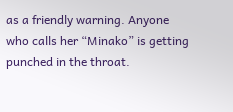as a friendly warning. Anyone who calls her “Minako” is getting punched in the throat.